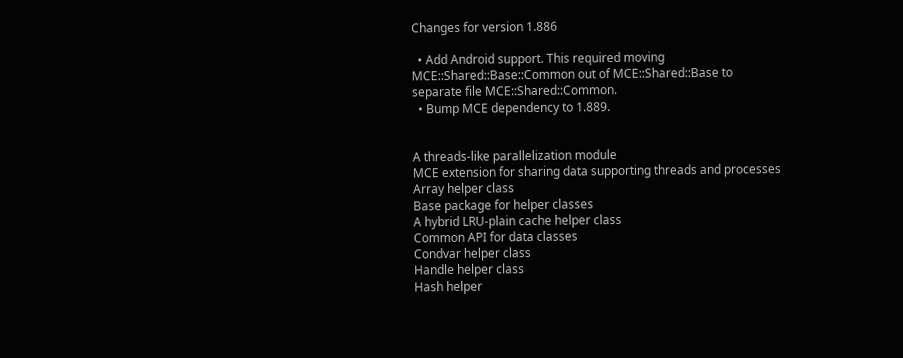Changes for version 1.886

  • Add Android support. This required moving MCE::Shared::Base::Common out of MCE::Shared::Base to separate file MCE::Shared::Common.
  • Bump MCE dependency to 1.889.


A threads-like parallelization module
MCE extension for sharing data supporting threads and processes
Array helper class
Base package for helper classes
A hybrid LRU-plain cache helper class
Common API for data classes
Condvar helper class
Handle helper class
Hash helper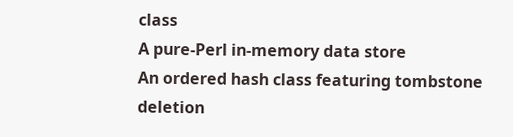class
A pure-Perl in-memory data store
An ordered hash class featuring tombstone deletion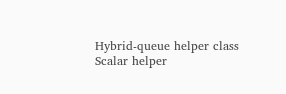Hybrid-queue helper class
Scalar helper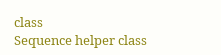class
Sequence helper class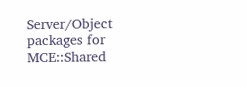Server/Object packages for MCE::Shared